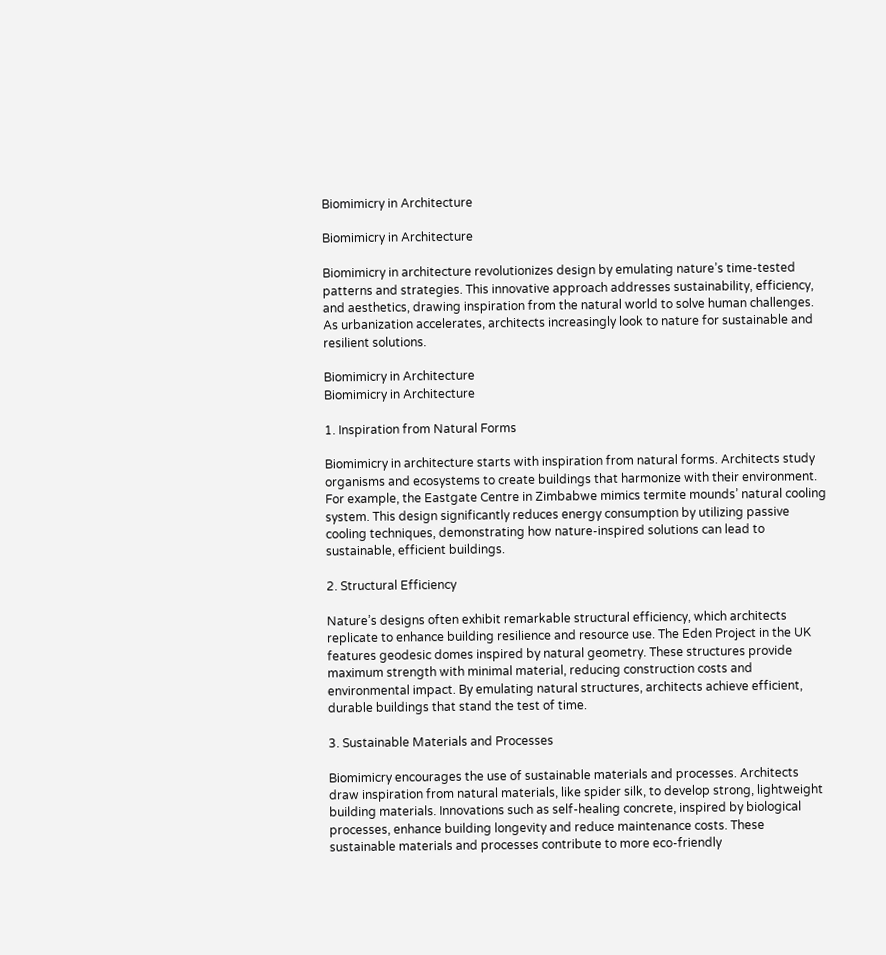Biomimicry in Architecture

Biomimicry in Architecture

Biomimicry in architecture revolutionizes design by emulating nature’s time-tested patterns and strategies. This innovative approach addresses sustainability, efficiency, and aesthetics, drawing inspiration from the natural world to solve human challenges. As urbanization accelerates, architects increasingly look to nature for sustainable and resilient solutions.

Biomimicry in Architecture
Biomimicry in Architecture

1. Inspiration from Natural Forms

Biomimicry in architecture starts with inspiration from natural forms. Architects study organisms and ecosystems to create buildings that harmonize with their environment. For example, the Eastgate Centre in Zimbabwe mimics termite mounds’ natural cooling system. This design significantly reduces energy consumption by utilizing passive cooling techniques, demonstrating how nature-inspired solutions can lead to sustainable, efficient buildings.

2. Structural Efficiency

Nature’s designs often exhibit remarkable structural efficiency, which architects replicate to enhance building resilience and resource use. The Eden Project in the UK features geodesic domes inspired by natural geometry. These structures provide maximum strength with minimal material, reducing construction costs and environmental impact. By emulating natural structures, architects achieve efficient, durable buildings that stand the test of time.

3. Sustainable Materials and Processes

Biomimicry encourages the use of sustainable materials and processes. Architects draw inspiration from natural materials, like spider silk, to develop strong, lightweight building materials. Innovations such as self-healing concrete, inspired by biological processes, enhance building longevity and reduce maintenance costs. These sustainable materials and processes contribute to more eco-friendly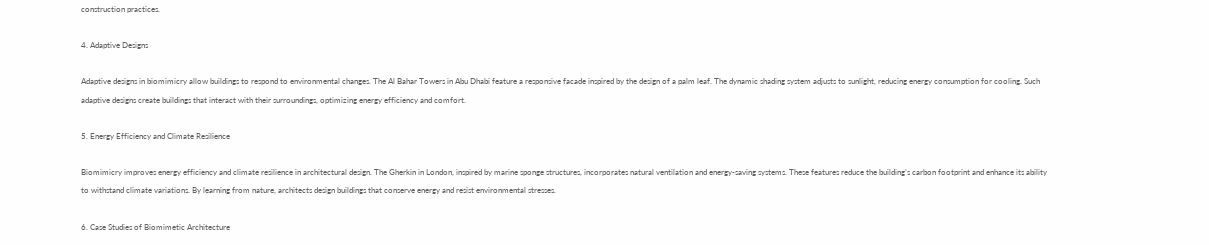construction practices.

4. Adaptive Designs

Adaptive designs in biomimicry allow buildings to respond to environmental changes. The Al Bahar Towers in Abu Dhabi feature a responsive facade inspired by the design of a palm leaf. The dynamic shading system adjusts to sunlight, reducing energy consumption for cooling. Such adaptive designs create buildings that interact with their surroundings, optimizing energy efficiency and comfort.

5. Energy Efficiency and Climate Resilience

Biomimicry improves energy efficiency and climate resilience in architectural design. The Gherkin in London, inspired by marine sponge structures, incorporates natural ventilation and energy-saving systems. These features reduce the building’s carbon footprint and enhance its ability to withstand climate variations. By learning from nature, architects design buildings that conserve energy and resist environmental stresses.

6. Case Studies of Biomimetic Architecture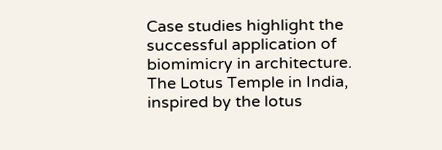Case studies highlight the successful application of biomimicry in architecture. The Lotus Temple in India, inspired by the lotus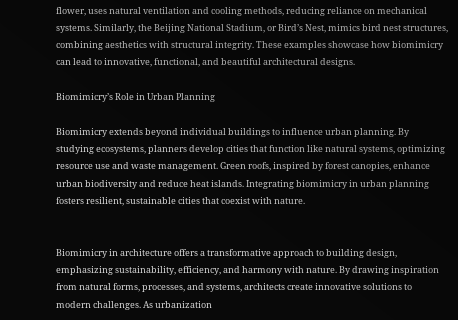flower, uses natural ventilation and cooling methods, reducing reliance on mechanical systems. Similarly, the Beijing National Stadium, or Bird’s Nest, mimics bird nest structures, combining aesthetics with structural integrity. These examples showcase how biomimicry can lead to innovative, functional, and beautiful architectural designs.

Biomimicry’s Role in Urban Planning

Biomimicry extends beyond individual buildings to influence urban planning. By studying ecosystems, planners develop cities that function like natural systems, optimizing resource use and waste management. Green roofs, inspired by forest canopies, enhance urban biodiversity and reduce heat islands. Integrating biomimicry in urban planning fosters resilient, sustainable cities that coexist with nature.


Biomimicry in architecture offers a transformative approach to building design, emphasizing sustainability, efficiency, and harmony with nature. By drawing inspiration from natural forms, processes, and systems, architects create innovative solutions to modern challenges. As urbanization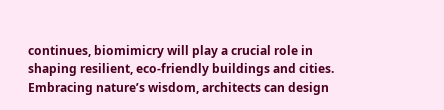continues, biomimicry will play a crucial role in shaping resilient, eco-friendly buildings and cities. Embracing nature’s wisdom, architects can design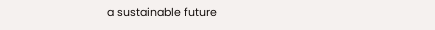a sustainable future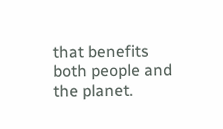that benefits both people and the planet.